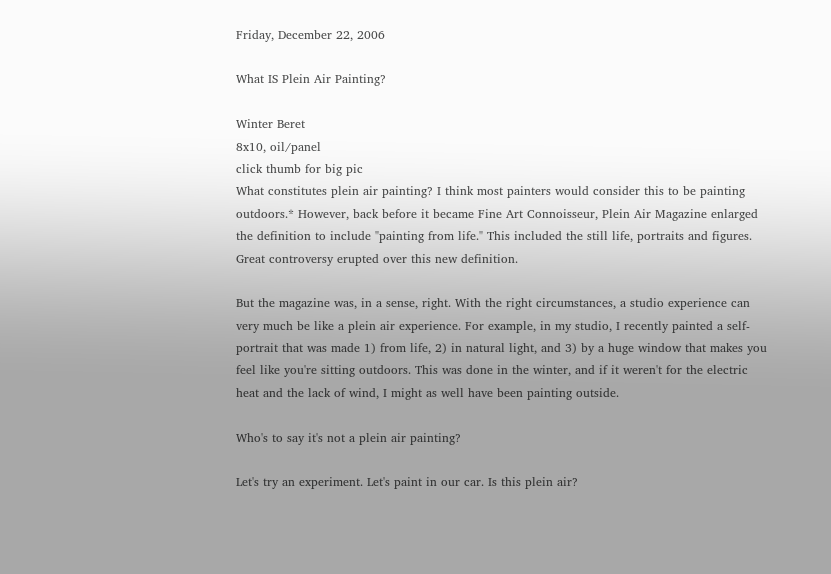Friday, December 22, 2006

What IS Plein Air Painting?

Winter Beret
8x10, oil/panel
click thumb for big pic
What constitutes plein air painting? I think most painters would consider this to be painting outdoors.* However, back before it became Fine Art Connoisseur, Plein Air Magazine enlarged the definition to include "painting from life." This included the still life, portraits and figures. Great controversy erupted over this new definition.

But the magazine was, in a sense, right. With the right circumstances, a studio experience can very much be like a plein air experience. For example, in my studio, I recently painted a self-portrait that was made 1) from life, 2) in natural light, and 3) by a huge window that makes you feel like you're sitting outdoors. This was done in the winter, and if it weren't for the electric heat and the lack of wind, I might as well have been painting outside.

Who's to say it's not a plein air painting?

Let's try an experiment. Let's paint in our car. Is this plein air?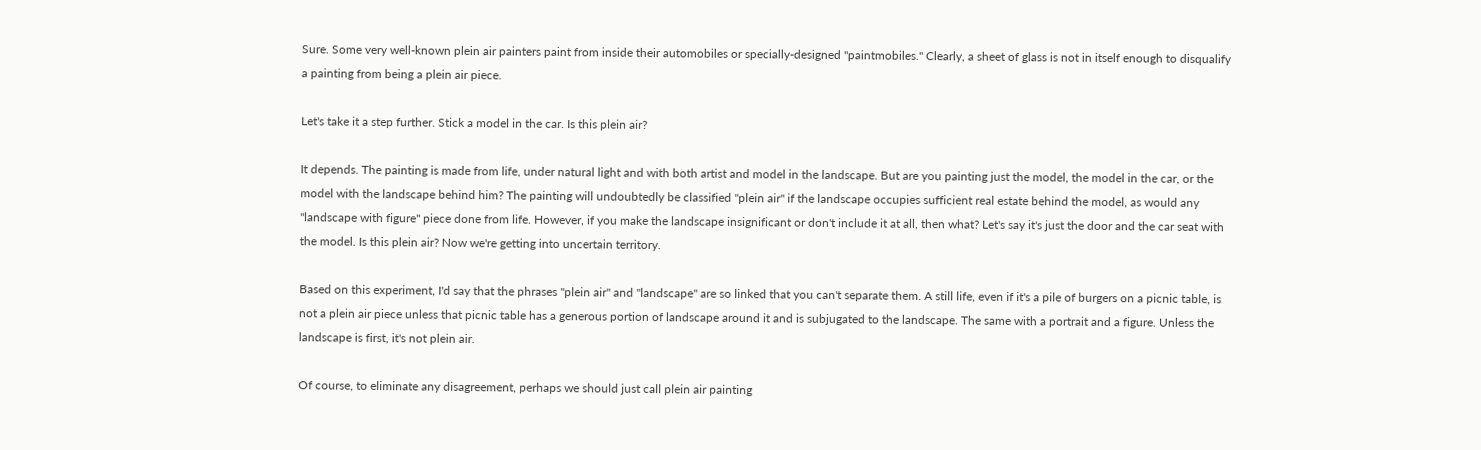Sure. Some very well-known plein air painters paint from inside their automobiles or specially-designed "paintmobiles." Clearly, a sheet of glass is not in itself enough to disqualify a painting from being a plein air piece.

Let's take it a step further. Stick a model in the car. Is this plein air?

It depends. The painting is made from life, under natural light and with both artist and model in the landscape. But are you painting just the model, the model in the car, or the model with the landscape behind him? The painting will undoubtedly be classified "plein air" if the landscape occupies sufficient real estate behind the model, as would any "landscape with figure" piece done from life. However, if you make the landscape insignificant or don't include it at all, then what? Let's say it's just the door and the car seat with the model. Is this plein air? Now we're getting into uncertain territory.

Based on this experiment, I'd say that the phrases "plein air" and "landscape" are so linked that you can't separate them. A still life, even if it's a pile of burgers on a picnic table, is not a plein air piece unless that picnic table has a generous portion of landscape around it and is subjugated to the landscape. The same with a portrait and a figure. Unless the landscape is first, it's not plein air.

Of course, to eliminate any disagreement, perhaps we should just call plein air painting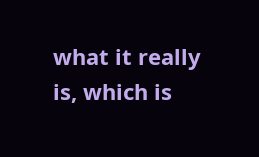what it really is, which is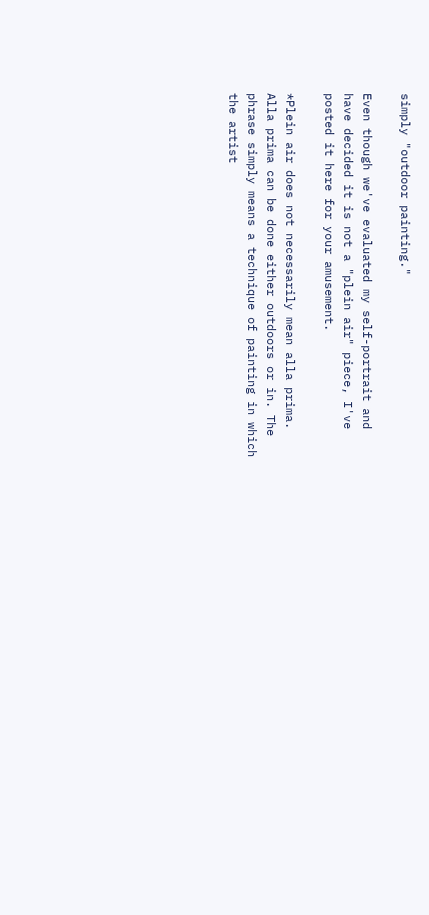simply "outdoor painting."

Even though we've evaluated my self-portrait and have decided it is not a "plein air" piece, I've posted it here for your amusement.

*Plein air does not necessarily mean alla prima. Alla prima can be done either outdoors or in. The phrase simply means a technique of painting in which the artist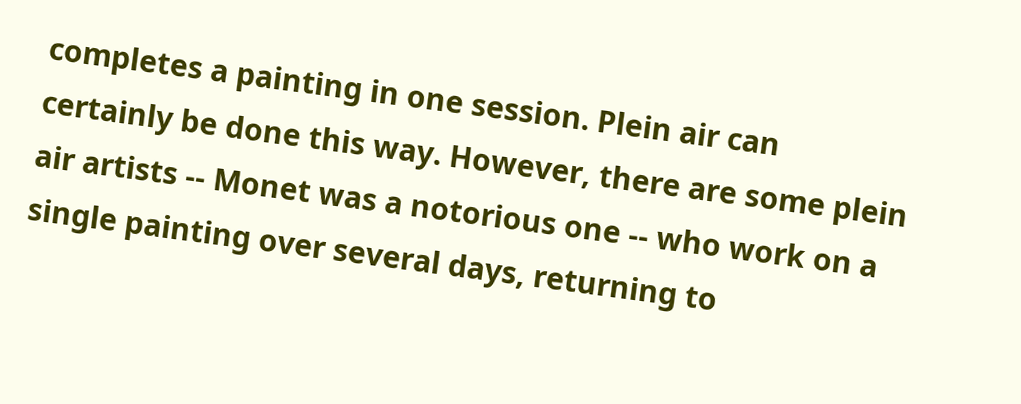completes a painting in one session. Plein air can certainly be done this way. However, there are some plein air artists -- Monet was a notorious one -- who work on a single painting over several days, returning to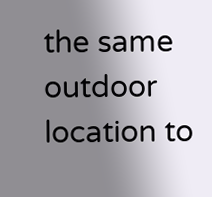the same outdoor location to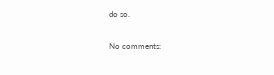do so.

No comments: